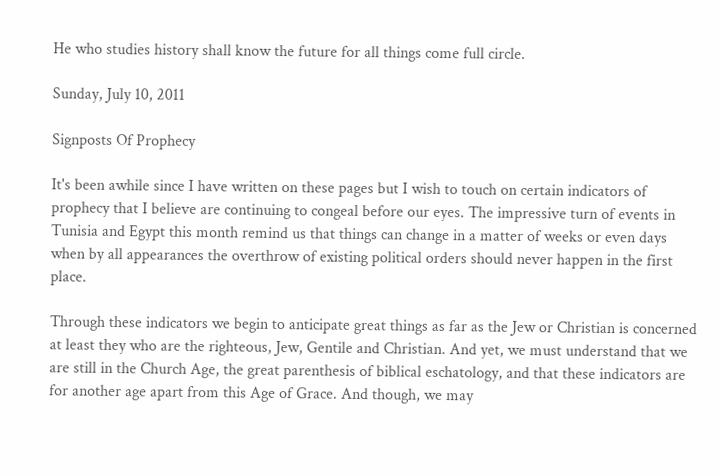He who studies history shall know the future for all things come full circle.

Sunday, July 10, 2011

Signposts Of Prophecy

It's been awhile since I have written on these pages but I wish to touch on certain indicators of prophecy that I believe are continuing to congeal before our eyes. The impressive turn of events in Tunisia and Egypt this month remind us that things can change in a matter of weeks or even days when by all appearances the overthrow of existing political orders should never happen in the first place.

Through these indicators we begin to anticipate great things as far as the Jew or Christian is concerned at least they who are the righteous, Jew, Gentile and Christian. And yet, we must understand that we are still in the Church Age, the great parenthesis of biblical eschatology, and that these indicators are for another age apart from this Age of Grace. And though, we may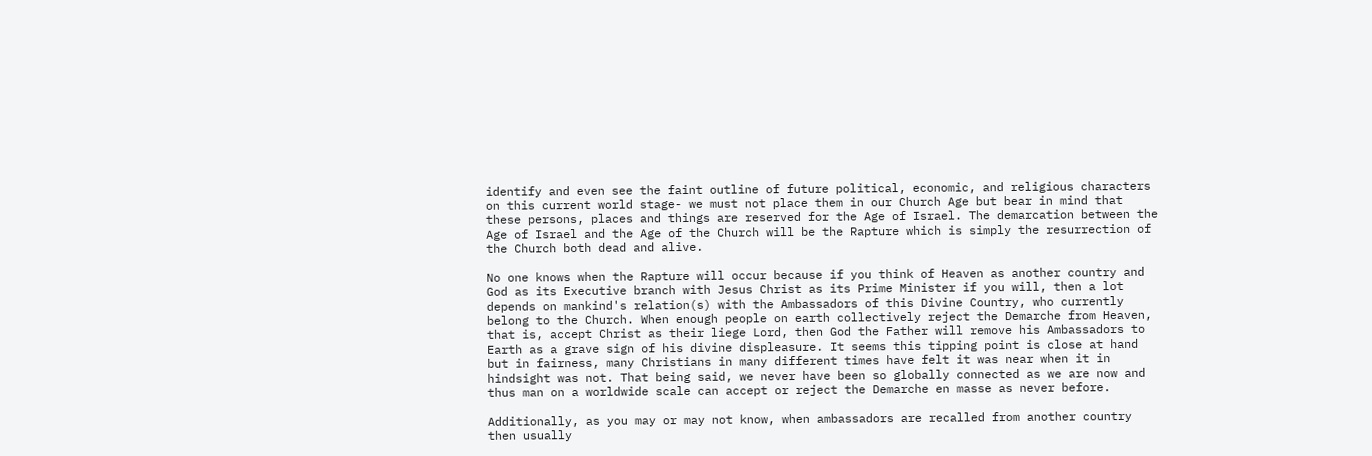identify and even see the faint outline of future political, economic, and religious characters on this current world stage- we must not place them in our Church Age but bear in mind that these persons, places and things are reserved for the Age of Israel. The demarcation between the Age of Israel and the Age of the Church will be the Rapture which is simply the resurrection of the Church both dead and alive.

No one knows when the Rapture will occur because if you think of Heaven as another country and God as its Executive branch with Jesus Christ as its Prime Minister if you will, then a lot depends on mankind's relation(s) with the Ambassadors of this Divine Country, who currently belong to the Church. When enough people on earth collectively reject the Demarche from Heaven, that is, accept Christ as their liege Lord, then God the Father will remove his Ambassadors to Earth as a grave sign of his divine displeasure. It seems this tipping point is close at hand but in fairness, many Christians in many different times have felt it was near when it in hindsight was not. That being said, we never have been so globally connected as we are now and thus man on a worldwide scale can accept or reject the Demarche en masse as never before.

Additionally, as you may or may not know, when ambassadors are recalled from another country then usually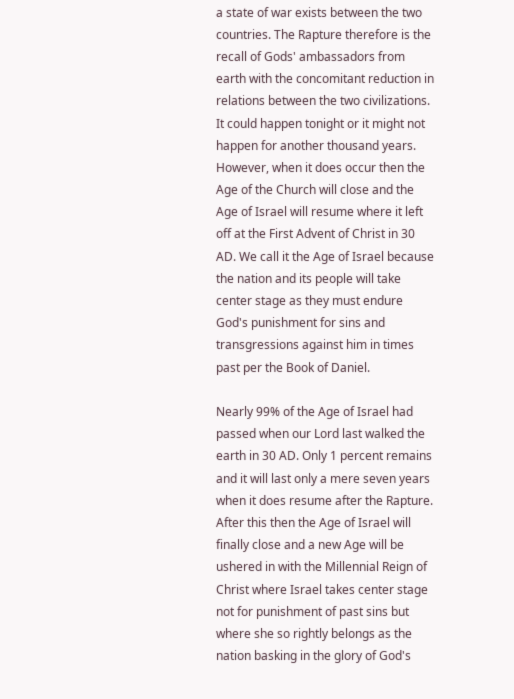a state of war exists between the two countries. The Rapture therefore is the recall of Gods' ambassadors from earth with the concomitant reduction in relations between the two civilizations. It could happen tonight or it might not happen for another thousand years. However, when it does occur then the Age of the Church will close and the Age of Israel will resume where it left off at the First Advent of Christ in 30 AD. We call it the Age of Israel because the nation and its people will take center stage as they must endure God's punishment for sins and transgressions against him in times past per the Book of Daniel.

Nearly 99% of the Age of Israel had passed when our Lord last walked the earth in 30 AD. Only 1 percent remains and it will last only a mere seven years when it does resume after the Rapture. After this then the Age of Israel will finally close and a new Age will be ushered in with the Millennial Reign of Christ where Israel takes center stage not for punishment of past sins but where she so rightly belongs as the nation basking in the glory of God's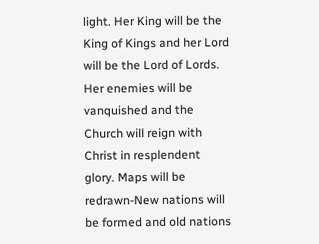light. Her King will be the King of Kings and her Lord will be the Lord of Lords. Her enemies will be vanquished and the Church will reign with Christ in resplendent glory. Maps will be redrawn-New nations will be formed and old nations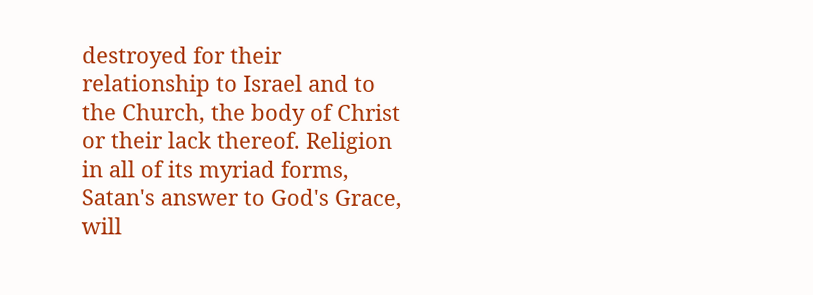destroyed for their relationship to Israel and to the Church, the body of Christ or their lack thereof. Religion in all of its myriad forms, Satan's answer to God's Grace, will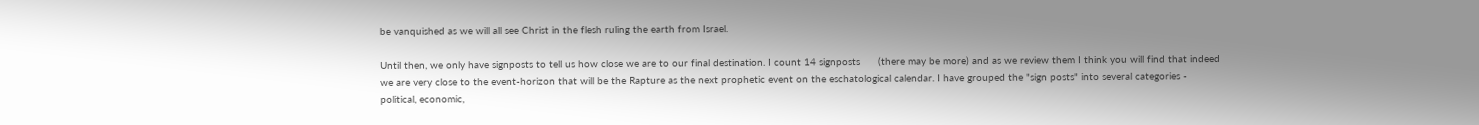be vanquished as we will all see Christ in the flesh ruling the earth from Israel.

Until then, we only have signposts to tell us how close we are to our final destination. I count 14 signposts      (there may be more) and as we review them I think you will find that indeed we are very close to the event-horizon that will be the Rapture as the next prophetic event on the eschatological calendar. I have grouped the "sign posts" into several categories - political, economic,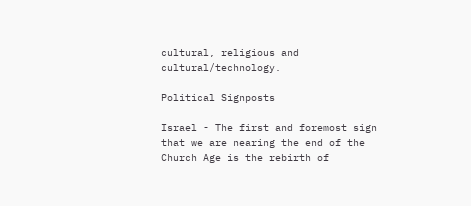cultural, religious and cultural/technology.

Political Signposts

Israel - The first and foremost sign that we are nearing the end of the Church Age is the rebirth of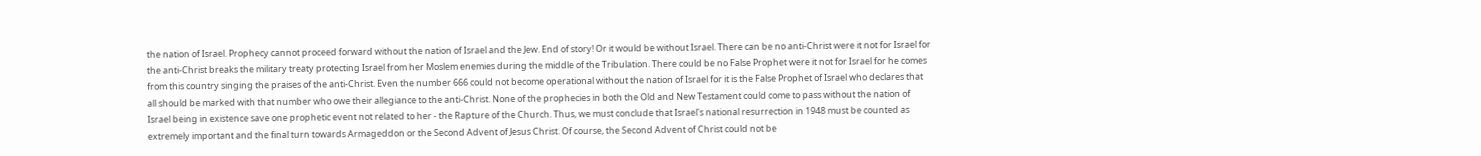the nation of Israel. Prophecy cannot proceed forward without the nation of Israel and the Jew. End of story! Or it would be without Israel. There can be no anti-Christ were it not for Israel for the anti-Christ breaks the military treaty protecting Israel from her Moslem enemies during the middle of the Tribulation. There could be no False Prophet were it not for Israel for he comes from this country singing the praises of the anti-Christ. Even the number 666 could not become operational without the nation of Israel for it is the False Prophet of Israel who declares that all should be marked with that number who owe their allegiance to the anti-Christ. None of the prophecies in both the Old and New Testament could come to pass without the nation of Israel being in existence save one prophetic event not related to her - the Rapture of the Church. Thus, we must conclude that Israel's national resurrection in 1948 must be counted as extremely important and the final turn towards Armageddon or the Second Advent of Jesus Christ. Of course, the Second Advent of Christ could not be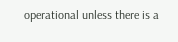operational unless there is a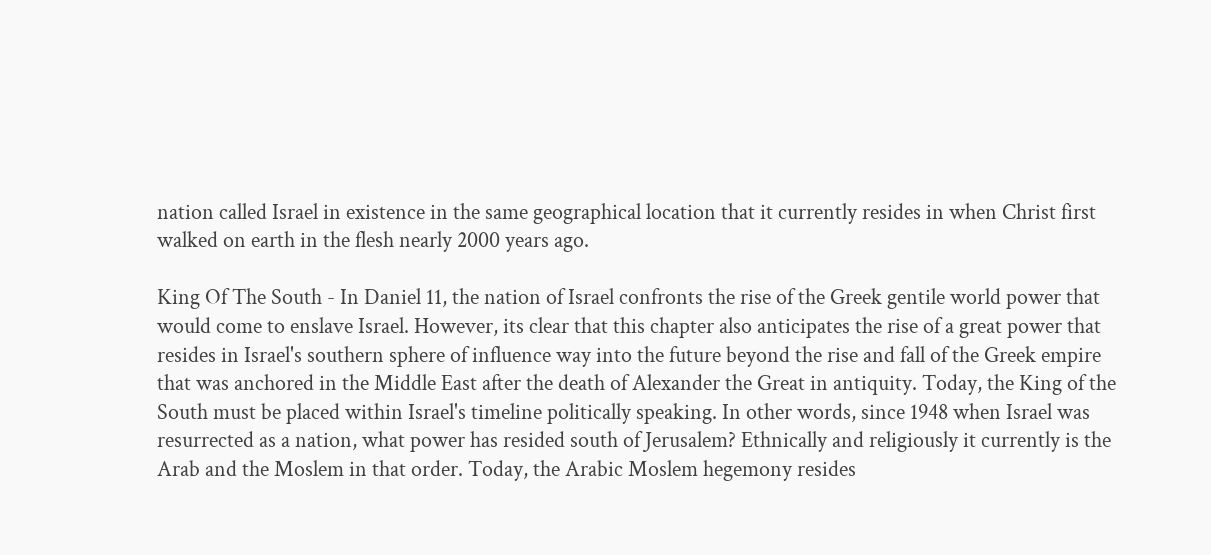nation called Israel in existence in the same geographical location that it currently resides in when Christ first walked on earth in the flesh nearly 2000 years ago.

King Of The South - In Daniel 11, the nation of Israel confronts the rise of the Greek gentile world power that would come to enslave Israel. However, its clear that this chapter also anticipates the rise of a great power that resides in Israel's southern sphere of influence way into the future beyond the rise and fall of the Greek empire that was anchored in the Middle East after the death of Alexander the Great in antiquity. Today, the King of the South must be placed within Israel's timeline politically speaking. In other words, since 1948 when Israel was resurrected as a nation, what power has resided south of Jerusalem? Ethnically and religiously it currently is the Arab and the Moslem in that order. Today, the Arabic Moslem hegemony resides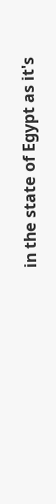in the state of Egypt as it's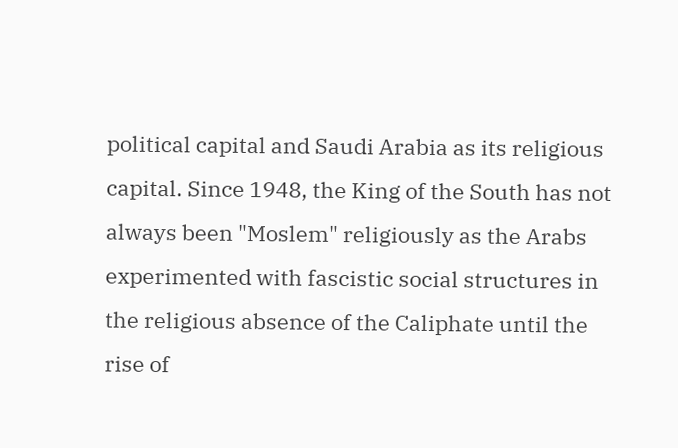political capital and Saudi Arabia as its religious capital. Since 1948, the King of the South has not always been "Moslem" religiously as the Arabs experimented with fascistic social structures in the religious absence of the Caliphate until the rise of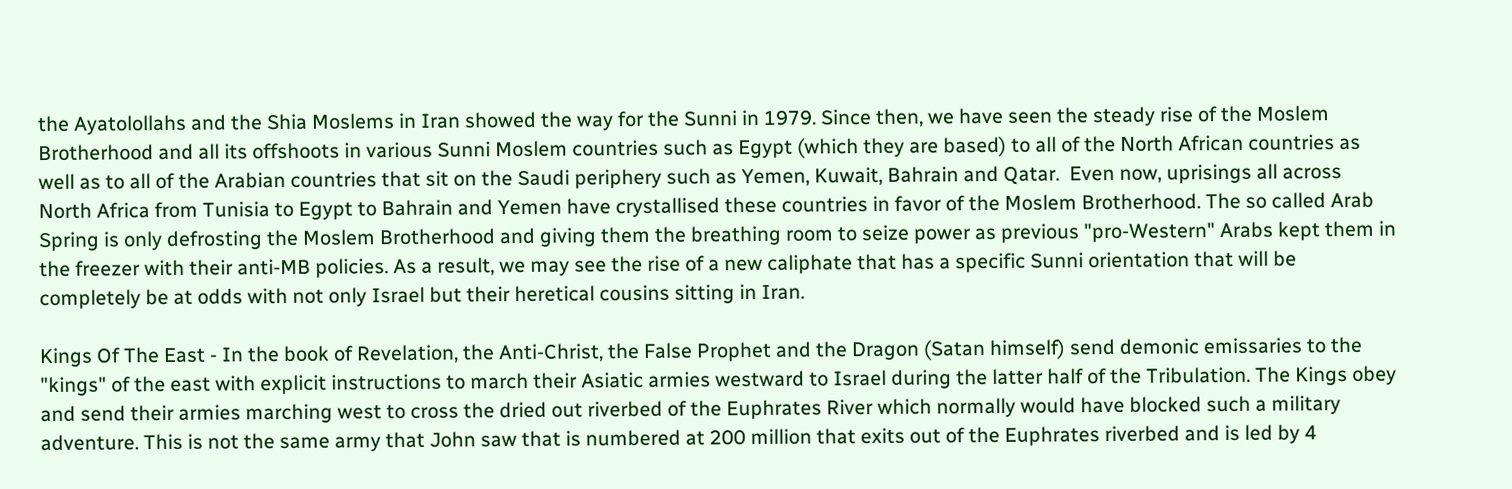the Ayatolollahs and the Shia Moslems in Iran showed the way for the Sunni in 1979. Since then, we have seen the steady rise of the Moslem Brotherhood and all its offshoots in various Sunni Moslem countries such as Egypt (which they are based) to all of the North African countries as well as to all of the Arabian countries that sit on the Saudi periphery such as Yemen, Kuwait, Bahrain and Qatar.  Even now, uprisings all across North Africa from Tunisia to Egypt to Bahrain and Yemen have crystallised these countries in favor of the Moslem Brotherhood. The so called Arab Spring is only defrosting the Moslem Brotherhood and giving them the breathing room to seize power as previous "pro-Western" Arabs kept them in the freezer with their anti-MB policies. As a result, we may see the rise of a new caliphate that has a specific Sunni orientation that will be completely be at odds with not only Israel but their heretical cousins sitting in Iran.

Kings Of The East - In the book of Revelation, the Anti-Christ, the False Prophet and the Dragon (Satan himself) send demonic emissaries to the "kings" of the east with explicit instructions to march their Asiatic armies westward to Israel during the latter half of the Tribulation. The Kings obey and send their armies marching west to cross the dried out riverbed of the Euphrates River which normally would have blocked such a military adventure. This is not the same army that John saw that is numbered at 200 million that exits out of the Euphrates riverbed and is led by 4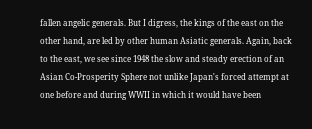fallen angelic generals. But I digress, the kings of the east on the other hand, are led by other human Asiatic generals. Again, back to the east, we see since 1948 the slow and steady erection of an Asian Co-Prosperity Sphere not unlike Japan's forced attempt at one before and during WWII in which it would have been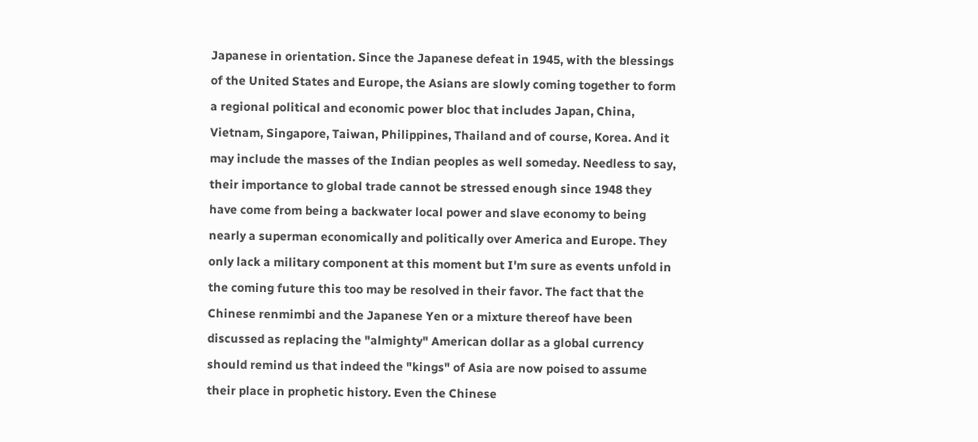Japanese in orientation. Since the Japanese defeat in 1945, with the blessings of the United States and Europe, the Asians are slowly coming together to form a regional political and economic power bloc that includes Japan, China, Vietnam, Singapore, Taiwan, Philippines, Thailand and of course, Korea. And it may include the masses of the Indian peoples as well someday. Needless to say, their importance to global trade cannot be stressed enough since 1948 they have come from being a backwater local power and slave economy to being nearly a superman economically and politically over America and Europe. They only lack a military component at this moment but I'm sure as events unfold in the coming future this too may be resolved in their favor. The fact that the Chinese renmimbi and the Japanese Yen or a mixture thereof have been discussed as replacing the "almighty" American dollar as a global currency should remind us that indeed the "kings" of Asia are now poised to assume their place in prophetic history. Even the Chinese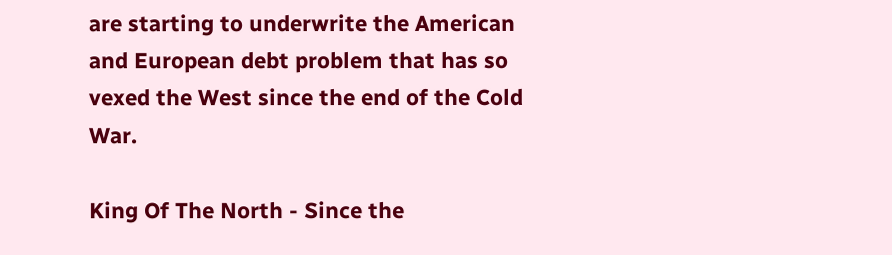are starting to underwrite the American and European debt problem that has so vexed the West since the end of the Cold War.

King Of The North - Since the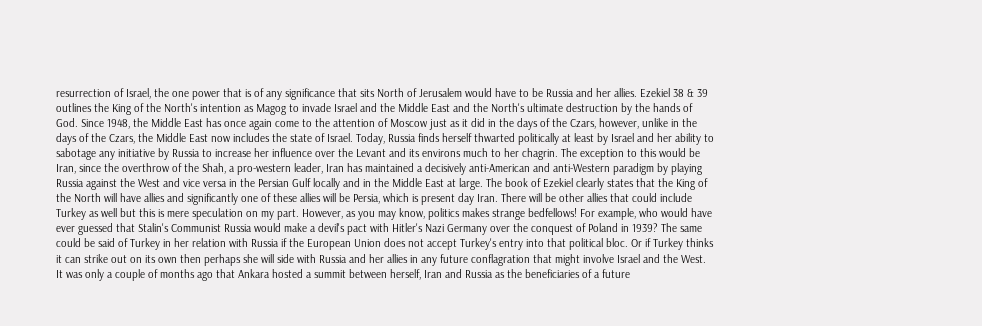resurrection of Israel, the one power that is of any significance that sits North of Jerusalem would have to be Russia and her allies. Ezekiel 38 & 39 outlines the King of the North's intention as Magog to invade Israel and the Middle East and the North's ultimate destruction by the hands of God. Since 1948, the Middle East has once again come to the attention of Moscow just as it did in the days of the Czars, however, unlike in the days of the Czars, the Middle East now includes the state of Israel. Today, Russia finds herself thwarted politically at least by Israel and her ability to sabotage any initiative by Russia to increase her influence over the Levant and its environs much to her chagrin. The exception to this would be Iran, since the overthrow of the Shah, a pro-western leader, Iran has maintained a decisively anti-American and anti-Western paradigm by playing Russia against the West and vice versa in the Persian Gulf locally and in the Middle East at large. The book of Ezekiel clearly states that the King of the North will have allies and significantly one of these allies will be Persia, which is present day Iran. There will be other allies that could include Turkey as well but this is mere speculation on my part. However, as you may know, politics makes strange bedfellows! For example, who would have ever guessed that Stalin's Communist Russia would make a devil's pact with Hitler's Nazi Germany over the conquest of Poland in 1939? The same could be said of Turkey in her relation with Russia if the European Union does not accept Turkey's entry into that political bloc. Or if Turkey thinks it can strike out on its own then perhaps she will side with Russia and her allies in any future conflagration that might involve Israel and the West. It was only a couple of months ago that Ankara hosted a summit between herself, Iran and Russia as the beneficiaries of a future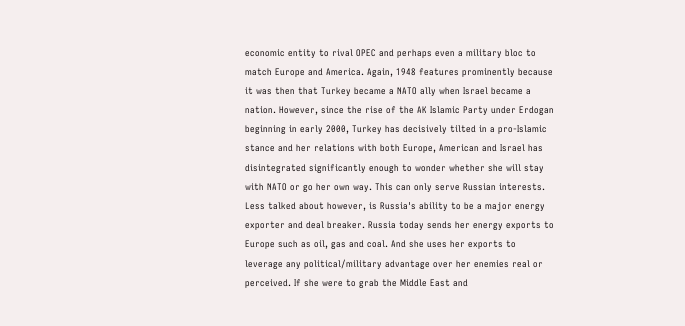economic entity to rival OPEC and perhaps even a military bloc to match Europe and America. Again, 1948 features prominently because it was then that Turkey became a NATO ally when Israel became a nation. However, since the rise of the AK Islamic Party under Erdogan beginning in early 2000, Turkey has decisively tilted in a pro-Islamic stance and her relations with both Europe, American and Israel has disintegrated significantly enough to wonder whether she will stay with NATO or go her own way. This can only serve Russian interests. Less talked about however, is Russia's ability to be a major energy exporter and deal breaker. Russia today sends her energy exports to Europe such as oil, gas and coal. And she uses her exports to leverage any political/military advantage over her enemies real or perceived. If she were to grab the Middle East and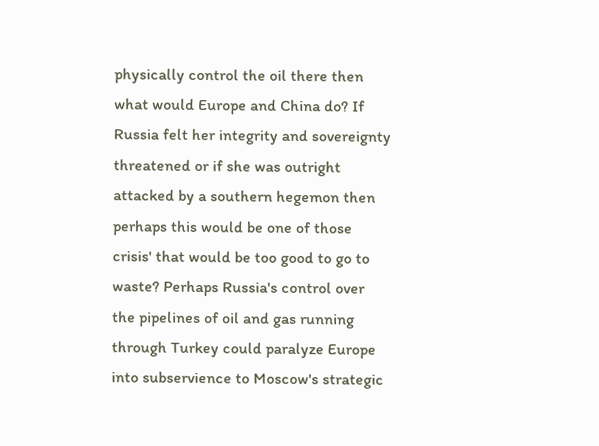physically control the oil there then what would Europe and China do? If Russia felt her integrity and sovereignty threatened or if she was outright attacked by a southern hegemon then perhaps this would be one of those crisis' that would be too good to go to waste? Perhaps Russia's control over the pipelines of oil and gas running through Turkey could paralyze Europe into subservience to Moscow's strategic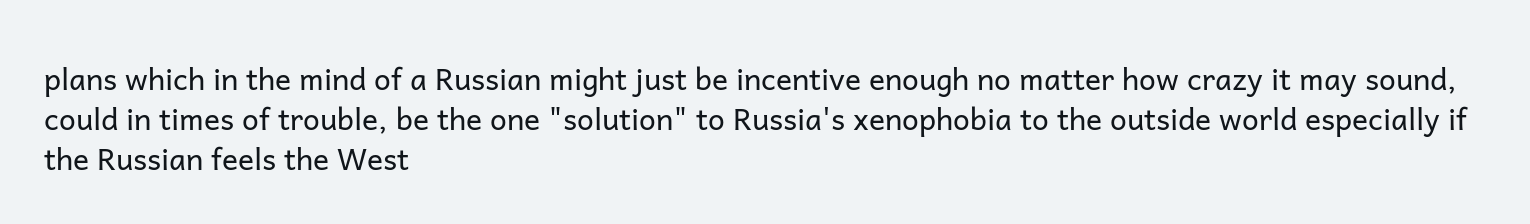plans which in the mind of a Russian might just be incentive enough no matter how crazy it may sound, could in times of trouble, be the one "solution" to Russia's xenophobia to the outside world especially if the Russian feels the West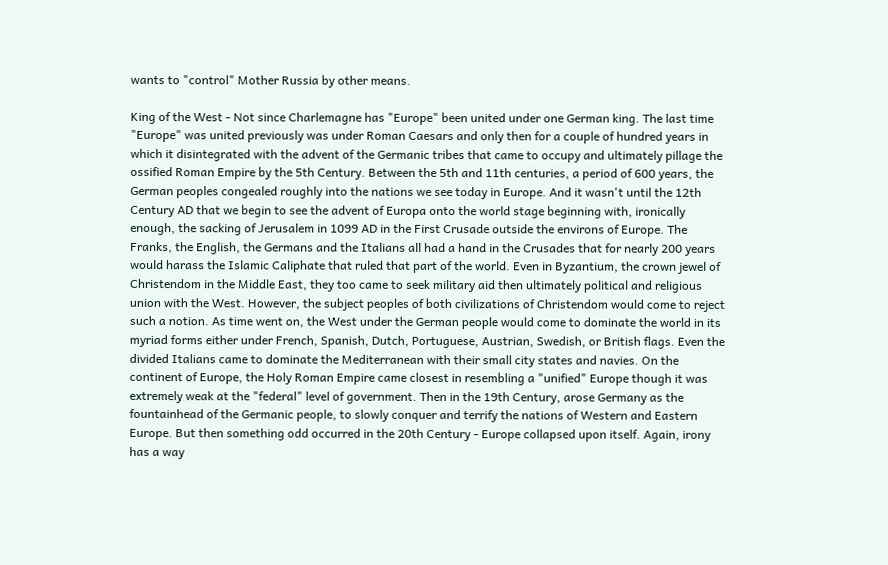wants to "control" Mother Russia by other means.

King of the West - Not since Charlemagne has "Europe" been united under one German king. The last time "Europe" was united previously was under Roman Caesars and only then for a couple of hundred years in which it disintegrated with the advent of the Germanic tribes that came to occupy and ultimately pillage the ossified Roman Empire by the 5th Century. Between the 5th and 11th centuries, a period of 600 years, the German peoples congealed roughly into the nations we see today in Europe. And it wasn't until the 12th Century AD that we begin to see the advent of Europa onto the world stage beginning with, ironically enough, the sacking of Jerusalem in 1099 AD in the First Crusade outside the environs of Europe. The Franks, the English, the Germans and the Italians all had a hand in the Crusades that for nearly 200 years would harass the Islamic Caliphate that ruled that part of the world. Even in Byzantium, the crown jewel of Christendom in the Middle East, they too came to seek military aid then ultimately political and religious union with the West. However, the subject peoples of both civilizations of Christendom would come to reject such a notion. As time went on, the West under the German people would come to dominate the world in its myriad forms either under French, Spanish, Dutch, Portuguese, Austrian, Swedish, or British flags. Even the divided Italians came to dominate the Mediterranean with their small city states and navies. On the continent of Europe, the Holy Roman Empire came closest in resembling a "unified" Europe though it was extremely weak at the "federal" level of government. Then in the 19th Century, arose Germany as the fountainhead of the Germanic people, to slowly conquer and terrify the nations of Western and Eastern Europe. But then something odd occurred in the 20th Century - Europe collapsed upon itself. Again, irony has a way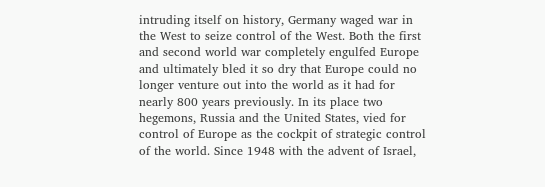intruding itself on history, Germany waged war in the West to seize control of the West. Both the first and second world war completely engulfed Europe and ultimately bled it so dry that Europe could no longer venture out into the world as it had for nearly 800 years previously. In its place two hegemons, Russia and the United States, vied for control of Europe as the cockpit of strategic control of the world. Since 1948 with the advent of Israel,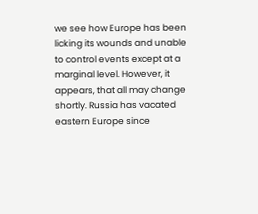we see how Europe has been licking its wounds and unable to control events except at a marginal level. However, it appears, that all may change shortly. Russia has vacated eastern Europe since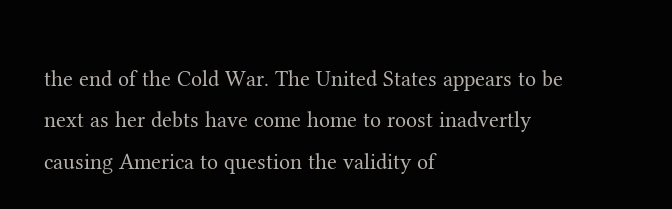the end of the Cold War. The United States appears to be next as her debts have come home to roost inadvertly causing America to question the validity of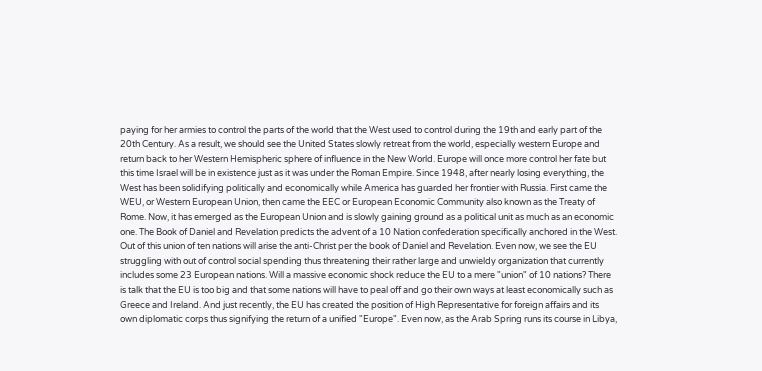paying for her armies to control the parts of the world that the West used to control during the 19th and early part of the 20th Century. As a result, we should see the United States slowly retreat from the world, especially western Europe and return back to her Western Hemispheric sphere of influence in the New World. Europe will once more control her fate but this time Israel will be in existence just as it was under the Roman Empire. Since 1948, after nearly losing everything, the West has been solidifying politically and economically while America has guarded her frontier with Russia. First came the WEU, or Western European Union, then came the EEC or European Economic Community also known as the Treaty of Rome. Now, it has emerged as the European Union and is slowly gaining ground as a political unit as much as an economic one. The Book of Daniel and Revelation predicts the advent of a 10 Nation confederation specifically anchored in the West. Out of this union of ten nations will arise the anti-Christ per the book of Daniel and Revelation. Even now, we see the EU struggling with out of control social spending thus threatening their rather large and unwieldy organization that currently includes some 23 European nations. Will a massive economic shock reduce the EU to a mere "union" of 10 nations? There is talk that the EU is too big and that some nations will have to peal off and go their own ways at least economically such as Greece and Ireland. And just recently, the EU has created the position of High Representative for foreign affairs and its own diplomatic corps thus signifying the return of a unified "Europe". Even now, as the Arab Spring runs its course in Libya,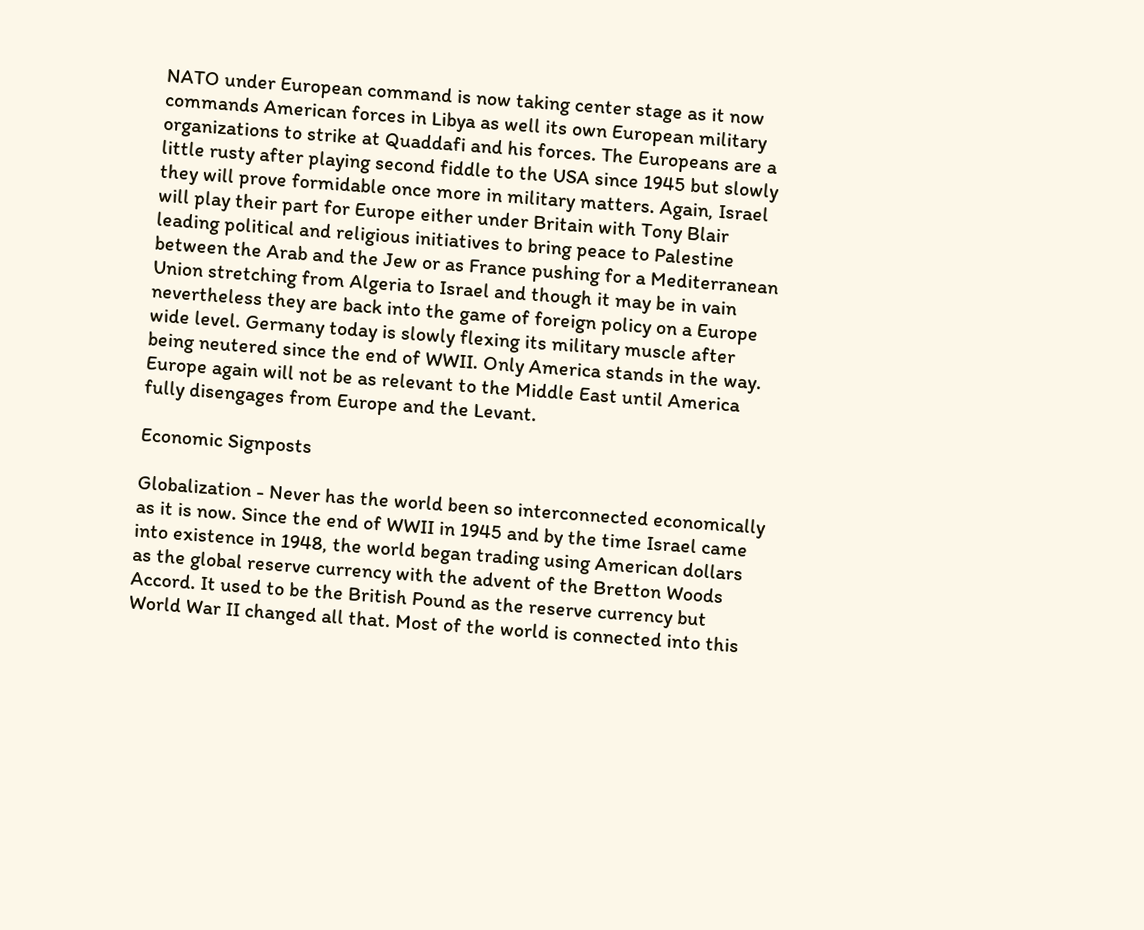NATO under European command is now taking center stage as it now commands American forces in Libya as well its own European military organizations to strike at Quaddafi and his forces. The Europeans are a little rusty after playing second fiddle to the USA since 1945 but slowly they will prove formidable once more in military matters. Again, Israel will play their part for Europe either under Britain with Tony Blair leading political and religious initiatives to bring peace to Palestine between the Arab and the Jew or as France pushing for a Mediterranean Union stretching from Algeria to Israel and though it may be in vain nevertheless they are back into the game of foreign policy on a Europe wide level. Germany today is slowly flexing its military muscle after being neutered since the end of WWII. Only America stands in the way. Europe again will not be as relevant to the Middle East until America fully disengages from Europe and the Levant.

Economic Signposts

Globalization - Never has the world been so interconnected economically as it is now. Since the end of WWII in 1945 and by the time Israel came into existence in 1948, the world began trading using American dollars as the global reserve currency with the advent of the Bretton Woods Accord. It used to be the British Pound as the reserve currency but World War II changed all that. Most of the world is connected into this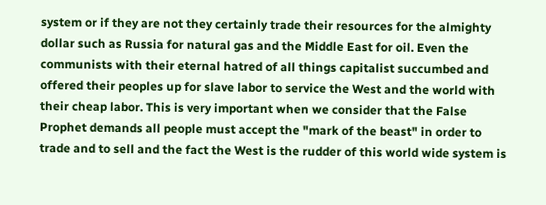system or if they are not they certainly trade their resources for the almighty dollar such as Russia for natural gas and the Middle East for oil. Even the communists with their eternal hatred of all things capitalist succumbed and offered their peoples up for slave labor to service the West and the world with their cheap labor. This is very important when we consider that the False Prophet demands all people must accept the "mark of the beast" in order to trade and to sell and the fact the West is the rudder of this world wide system is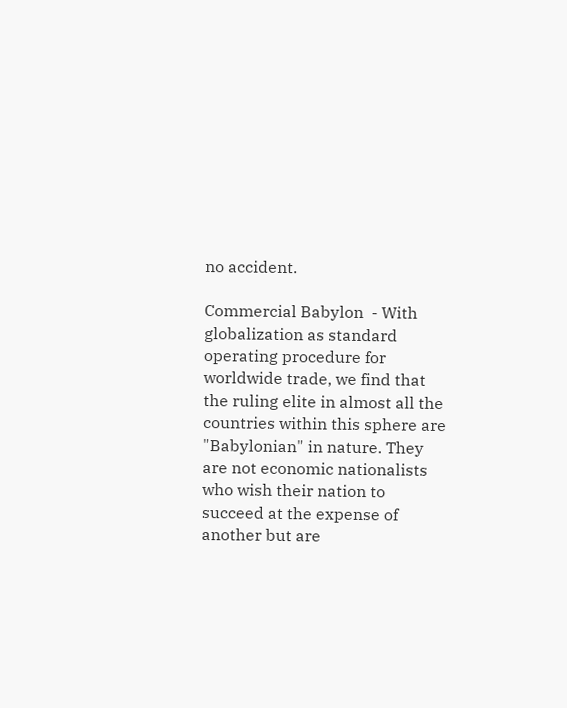no accident.

Commercial Babylon  - With globalization as standard operating procedure for worldwide trade, we find that the ruling elite in almost all the countries within this sphere are "Babylonian" in nature. They are not economic nationalists who wish their nation to succeed at the expense of another but are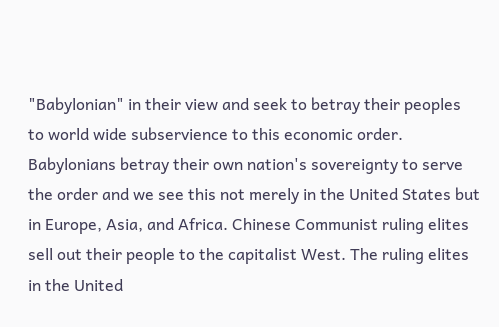"Babylonian" in their view and seek to betray their peoples to world wide subservience to this economic order. Babylonians betray their own nation's sovereignty to serve the order and we see this not merely in the United States but in Europe, Asia, and Africa. Chinese Communist ruling elites sell out their people to the capitalist West. The ruling elites in the United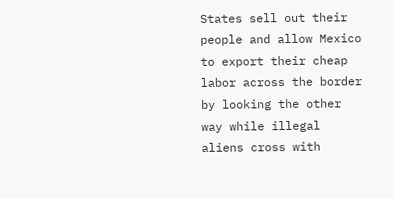States sell out their people and allow Mexico to export their cheap labor across the border by looking the other way while illegal aliens cross with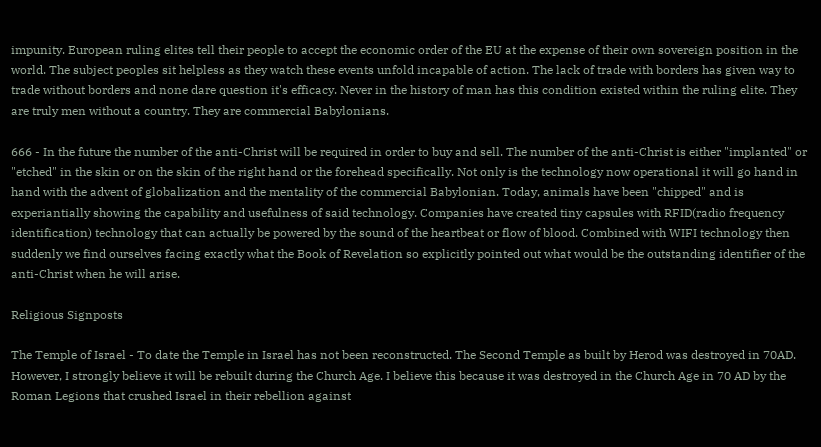impunity. European ruling elites tell their people to accept the economic order of the EU at the expense of their own sovereign position in the world. The subject peoples sit helpless as they watch these events unfold incapable of action. The lack of trade with borders has given way to trade without borders and none dare question it's efficacy. Never in the history of man has this condition existed within the ruling elite. They are truly men without a country. They are commercial Babylonians.

666 - In the future the number of the anti-Christ will be required in order to buy and sell. The number of the anti-Christ is either "implanted" or "etched" in the skin or on the skin of the right hand or the forehead specifically. Not only is the technology now operational it will go hand in hand with the advent of globalization and the mentality of the commercial Babylonian. Today, animals have been "chipped" and is experiantially showing the capability and usefulness of said technology. Companies have created tiny capsules with RFID(radio frequency identification) technology that can actually be powered by the sound of the heartbeat or flow of blood. Combined with WIFI technology then suddenly we find ourselves facing exactly what the Book of Revelation so explicitly pointed out what would be the outstanding identifier of the anti-Christ when he will arise.

Religious Signposts

The Temple of Israel - To date the Temple in Israel has not been reconstructed. The Second Temple as built by Herod was destroyed in 70AD.  However, I strongly believe it will be rebuilt during the Church Age. I believe this because it was destroyed in the Church Age in 70 AD by the Roman Legions that crushed Israel in their rebellion against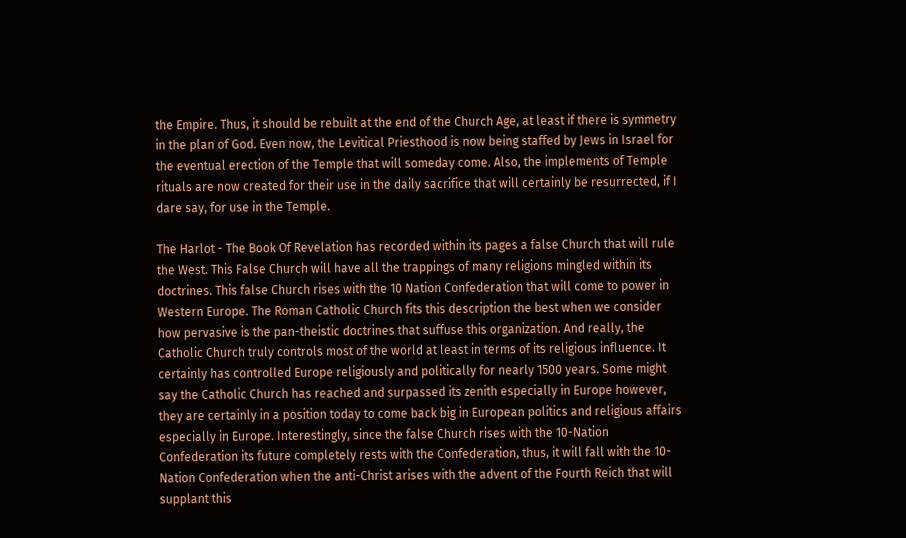the Empire. Thus, it should be rebuilt at the end of the Church Age, at least if there is symmetry in the plan of God. Even now, the Levitical Priesthood is now being staffed by Jews in Israel for the eventual erection of the Temple that will someday come. Also, the implements of Temple rituals are now created for their use in the daily sacrifice that will certainly be resurrected, if I dare say, for use in the Temple.

The Harlot - The Book Of Revelation has recorded within its pages a false Church that will rule the West. This False Church will have all the trappings of many religions mingled within its doctrines. This false Church rises with the 10 Nation Confederation that will come to power in Western Europe. The Roman Catholic Church fits this description the best when we consider how pervasive is the pan-theistic doctrines that suffuse this organization. And really, the Catholic Church truly controls most of the world at least in terms of its religious influence. It certainly has controlled Europe religiously and politically for nearly 1500 years. Some might say the Catholic Church has reached and surpassed its zenith especially in Europe however, they are certainly in a position today to come back big in European politics and religious affairs especially in Europe. Interestingly, since the false Church rises with the 10-Nation Confederation its future completely rests with the Confederation, thus, it will fall with the 10-Nation Confederation when the anti-Christ arises with the advent of the Fourth Reich that will supplant this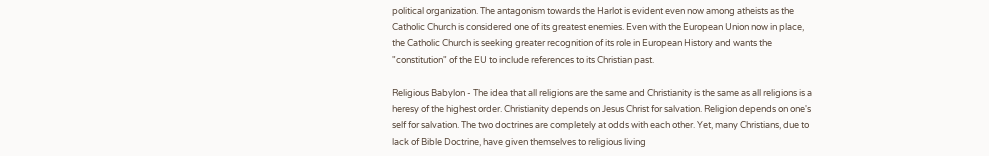political organization. The antagonism towards the Harlot is evident even now among atheists as the Catholic Church is considered one of its greatest enemies. Even with the European Union now in place, the Catholic Church is seeking greater recognition of its role in European History and wants the "constitution" of the EU to include references to its Christian past.

Religious Babylon - The idea that all religions are the same and Christianity is the same as all religions is a heresy of the highest order. Christianity depends on Jesus Christ for salvation. Religion depends on one's self for salvation. The two doctrines are completely at odds with each other. Yet, many Christians, due to lack of Bible Doctrine, have given themselves to religious living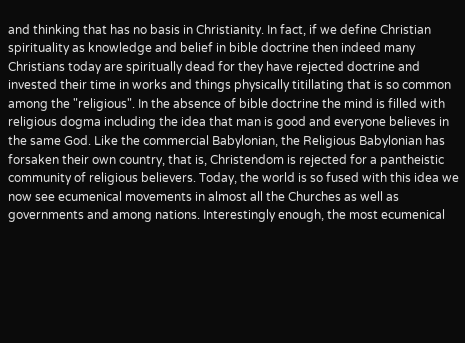and thinking that has no basis in Christianity. In fact, if we define Christian spirituality as knowledge and belief in bible doctrine then indeed many Christians today are spiritually dead for they have rejected doctrine and invested their time in works and things physically titillating that is so common among the "religious". In the absence of bible doctrine the mind is filled with religious dogma including the idea that man is good and everyone believes in the same God. Like the commercial Babylonian, the Religious Babylonian has forsaken their own country, that is, Christendom is rejected for a pantheistic community of religious believers. Today, the world is so fused with this idea we now see ecumenical movements in almost all the Churches as well as governments and among nations. Interestingly enough, the most ecumenical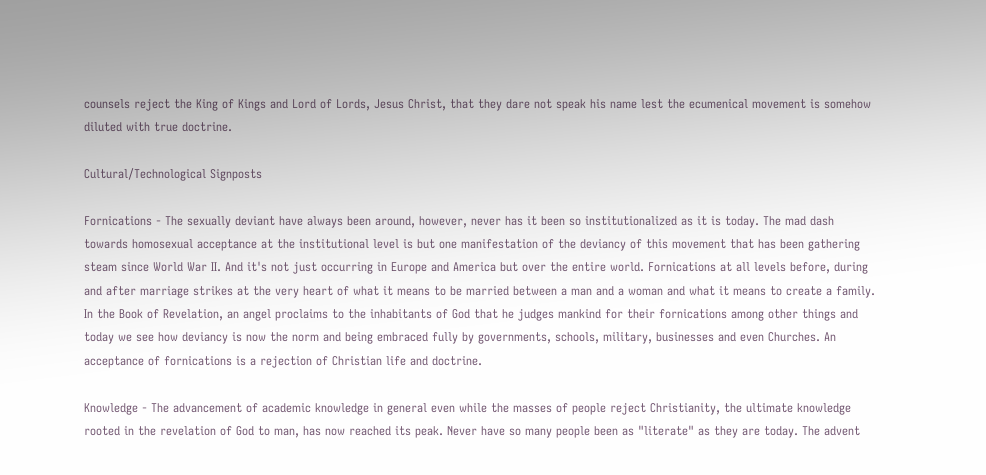counsels reject the King of Kings and Lord of Lords, Jesus Christ, that they dare not speak his name lest the ecumenical movement is somehow diluted with true doctrine.

Cultural/Technological Signposts

Fornications - The sexually deviant have always been around, however, never has it been so institutionalized as it is today. The mad dash towards homosexual acceptance at the institutional level is but one manifestation of the deviancy of this movement that has been gathering steam since World War II. And it's not just occurring in Europe and America but over the entire world. Fornications at all levels before, during and after marriage strikes at the very heart of what it means to be married between a man and a woman and what it means to create a family. In the Book of Revelation, an angel proclaims to the inhabitants of God that he judges mankind for their fornications among other things and today we see how deviancy is now the norm and being embraced fully by governments, schools, military, businesses and even Churches. An acceptance of fornications is a rejection of Christian life and doctrine.

Knowledge - The advancement of academic knowledge in general even while the masses of people reject Christianity, the ultimate knowledge rooted in the revelation of God to man, has now reached its peak. Never have so many people been as "literate" as they are today. The advent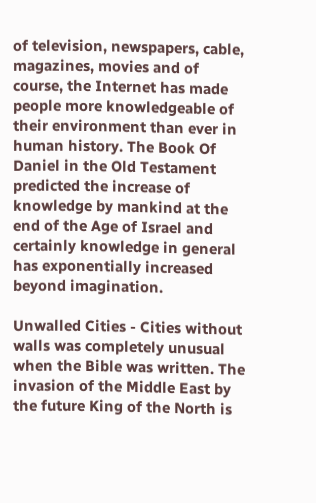of television, newspapers, cable, magazines, movies and of course, the Internet has made people more knowledgeable of their environment than ever in human history. The Book Of Daniel in the Old Testament predicted the increase of knowledge by mankind at the end of the Age of Israel and certainly knowledge in general has exponentially increased beyond imagination.

Unwalled Cities - Cities without walls was completely unusual when the Bible was written. The invasion of the Middle East by the future King of the North is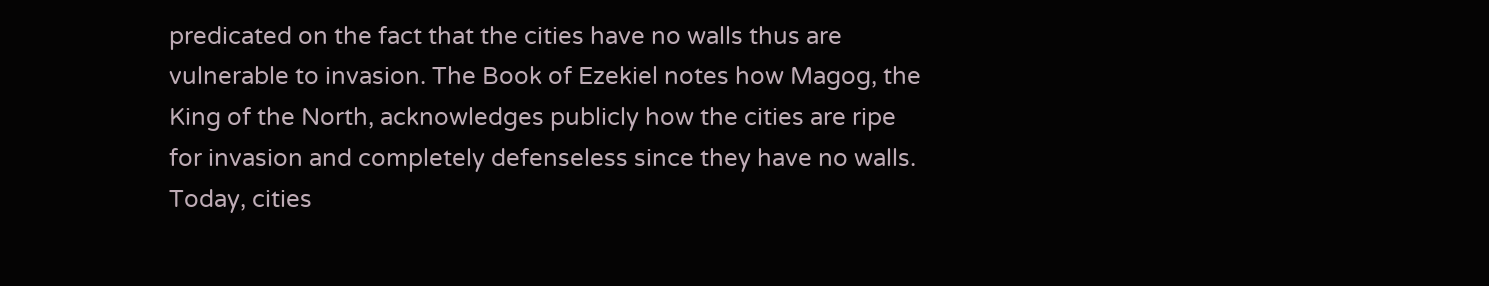predicated on the fact that the cities have no walls thus are vulnerable to invasion. The Book of Ezekiel notes how Magog, the King of the North, acknowledges publicly how the cities are ripe for invasion and completely defenseless since they have no walls. Today, cities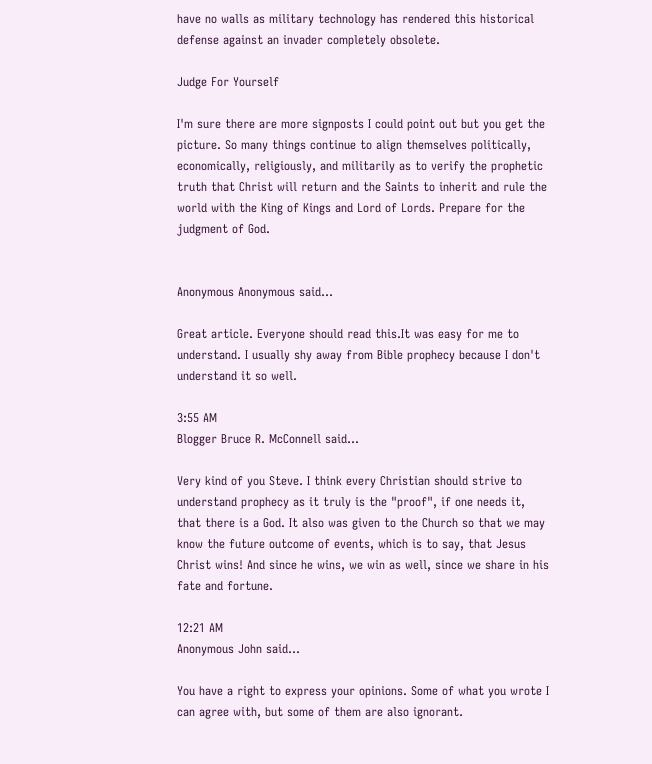have no walls as military technology has rendered this historical defense against an invader completely obsolete.

Judge For Yourself

I'm sure there are more signposts I could point out but you get the picture. So many things continue to align themselves politically, economically, religiously, and militarily as to verify the prophetic truth that Christ will return and the Saints to inherit and rule the world with the King of Kings and Lord of Lords. Prepare for the judgment of God.


Anonymous Anonymous said...

Great article. Everyone should read this.It was easy for me to understand. I usually shy away from Bible prophecy because I don't understand it so well.

3:55 AM
Blogger Bruce R. McConnell said...

Very kind of you Steve. I think every Christian should strive to understand prophecy as it truly is the "proof", if one needs it, that there is a God. It also was given to the Church so that we may know the future outcome of events, which is to say, that Jesus Christ wins! And since he wins, we win as well, since we share in his fate and fortune.

12:21 AM
Anonymous John said...

You have a right to express your opinions. Some of what you wrote I can agree with, but some of them are also ignorant.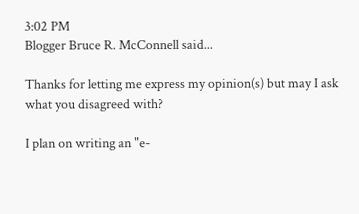3:02 PM
Blogger Bruce R. McConnell said...

Thanks for letting me express my opinion(s) but may I ask what you disagreed with?

I plan on writing an "e-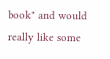book" and would really like some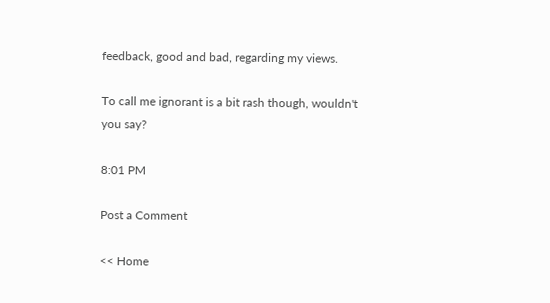feedback, good and bad, regarding my views.

To call me ignorant is a bit rash though, wouldn't you say?

8:01 PM

Post a Comment

<< Home